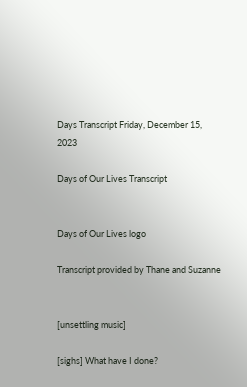Days Transcript Friday, December 15, 2023

Days of Our Lives Transcript


Days of Our Lives logo

Transcript provided by Thane and Suzanne


[unsettling music]

[sighs] What have I done?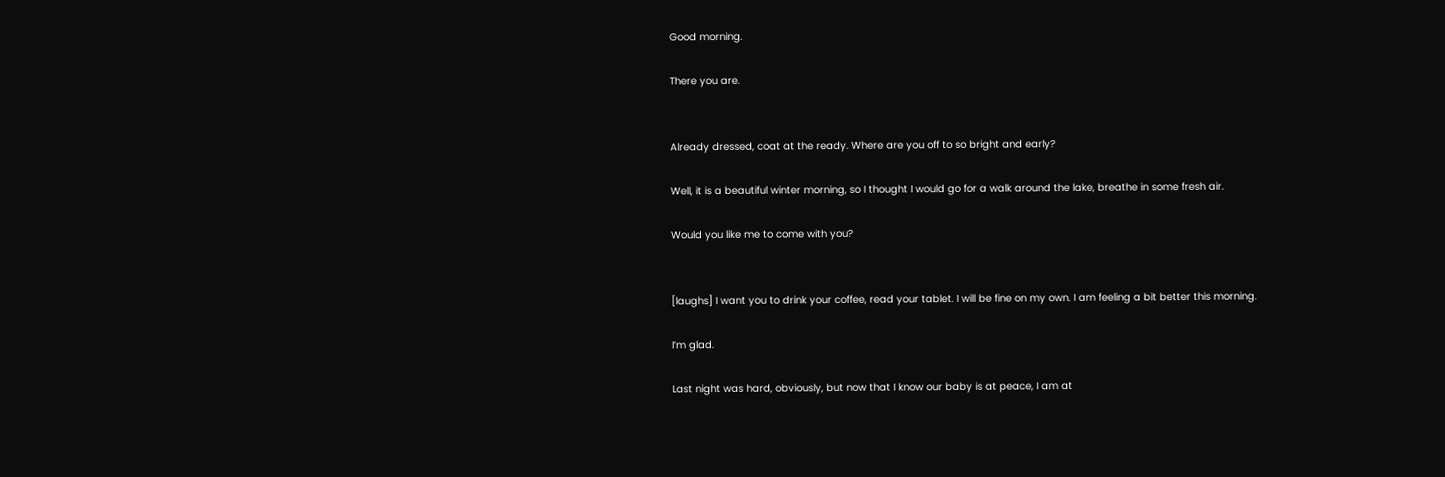Good morning.

There you are.


Already dressed, coat at the ready. Where are you off to so bright and early?

Well, it is a beautiful winter morning, so I thought I would go for a walk around the lake, breathe in some fresh air.

Would you like me to come with you?


[laughs] I want you to drink your coffee, read your tablet. I will be fine on my own. I am feeling a bit better this morning.

I’m glad.

Last night was hard, obviously, but now that I know our baby is at peace, I am at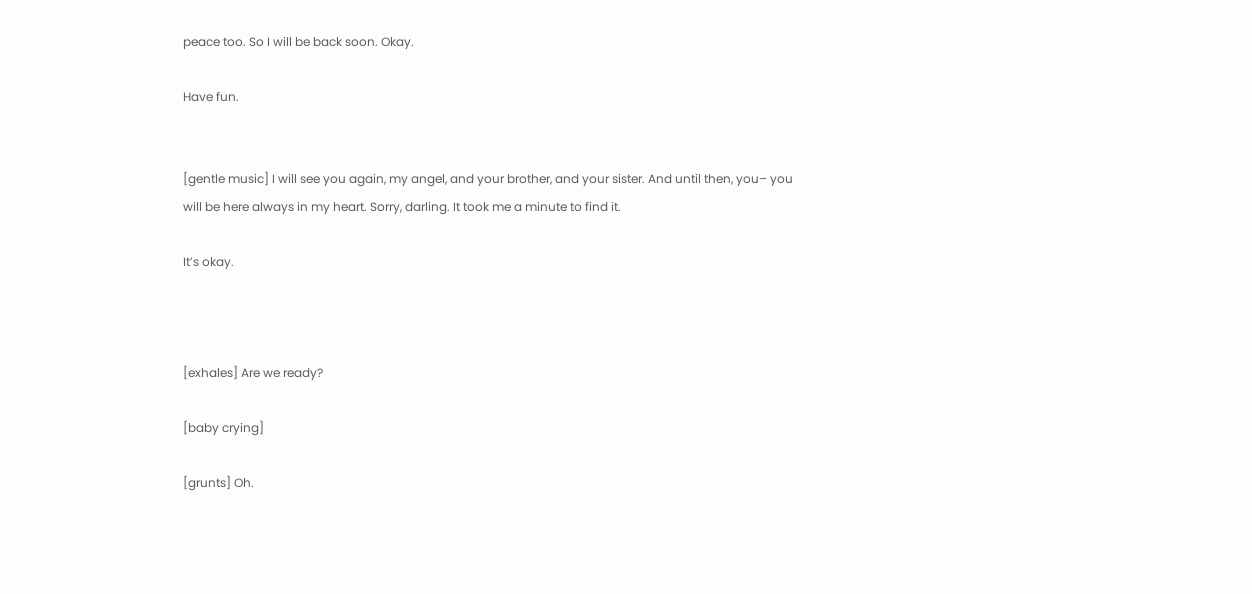peace too. So I will be back soon. Okay.

Have fun.


[gentle music] I will see you again, my angel, and your brother, and your sister. And until then, you– you will be here always in my heart. Sorry, darling. It took me a minute to find it.

It’s okay.



[exhales] Are we ready?

[baby crying]

[grunts] Oh.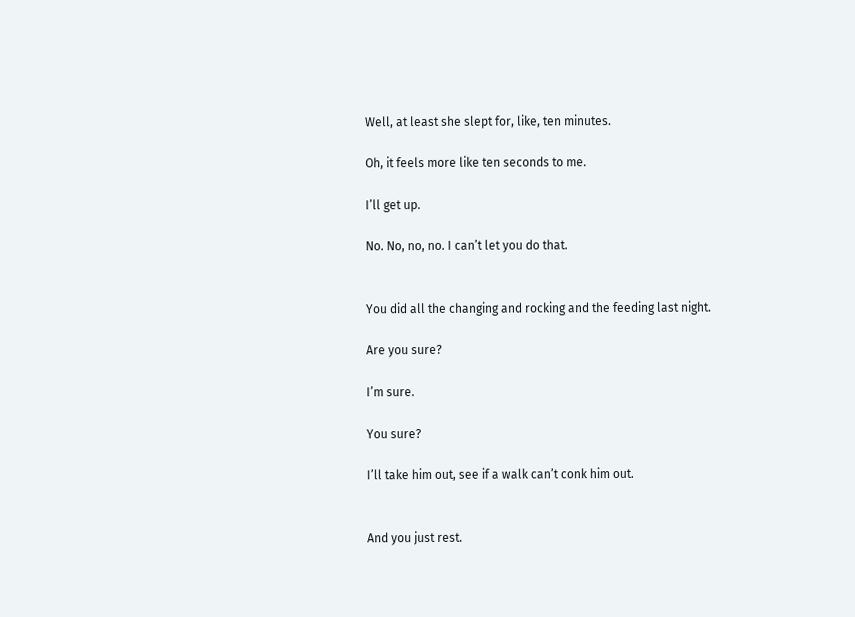Well, at least she slept for, like, ten minutes.

Oh, it feels more like ten seconds to me.

I’ll get up.

No. No, no, no. I can’t let you do that.


You did all the changing and rocking and the feeding last night.

Are you sure?

I’m sure.

You sure?

I’ll take him out, see if a walk can’t conk him out.


And you just rest.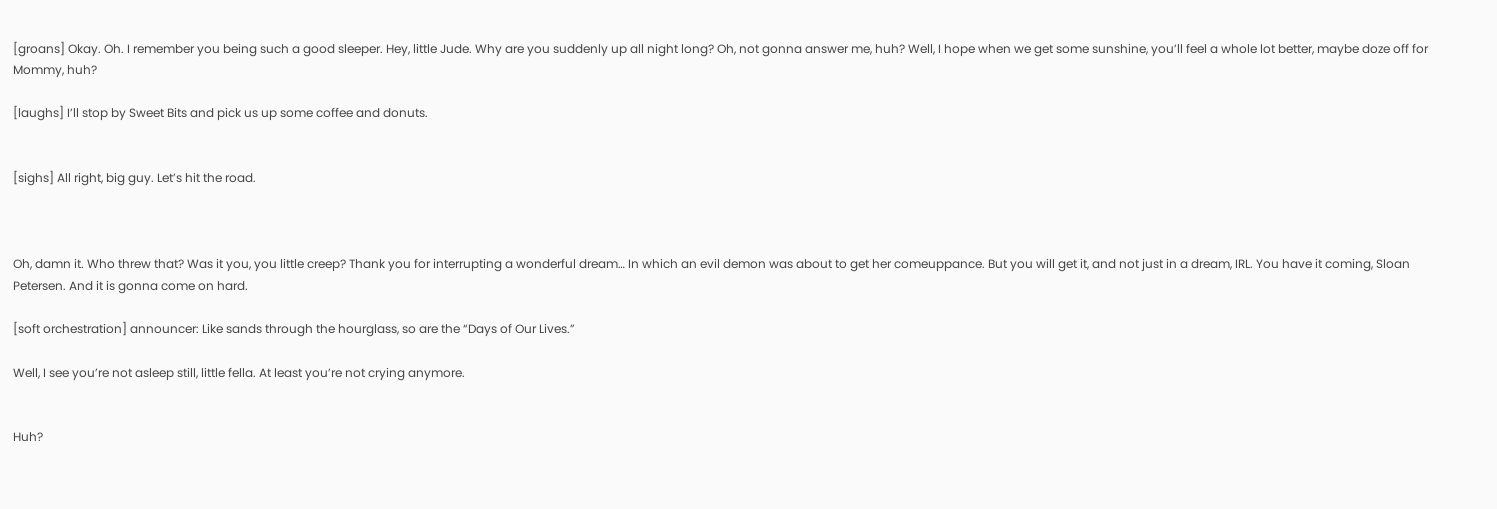[groans] Okay. Oh. I remember you being such a good sleeper. Hey, little Jude. Why are you suddenly up all night long? Oh, not gonna answer me, huh? Well, I hope when we get some sunshine, you’ll feel a whole lot better, maybe doze off for Mommy, huh?

[laughs] I’ll stop by Sweet Bits and pick us up some coffee and donuts.


[sighs] All right, big guy. Let’s hit the road.



Oh, damn it. Who threw that? Was it you, you little creep? Thank you for interrupting a wonderful dream… In which an evil demon was about to get her comeuppance. But you will get it, and not just in a dream, IRL. You have it coming, Sloan Petersen. And it is gonna come on hard.

[soft orchestration] announcer: Like sands through the hourglass, so are the “Days of Our Lives.”

Well, I see you’re not asleep still, little fella. At least you’re not crying anymore.


Huh?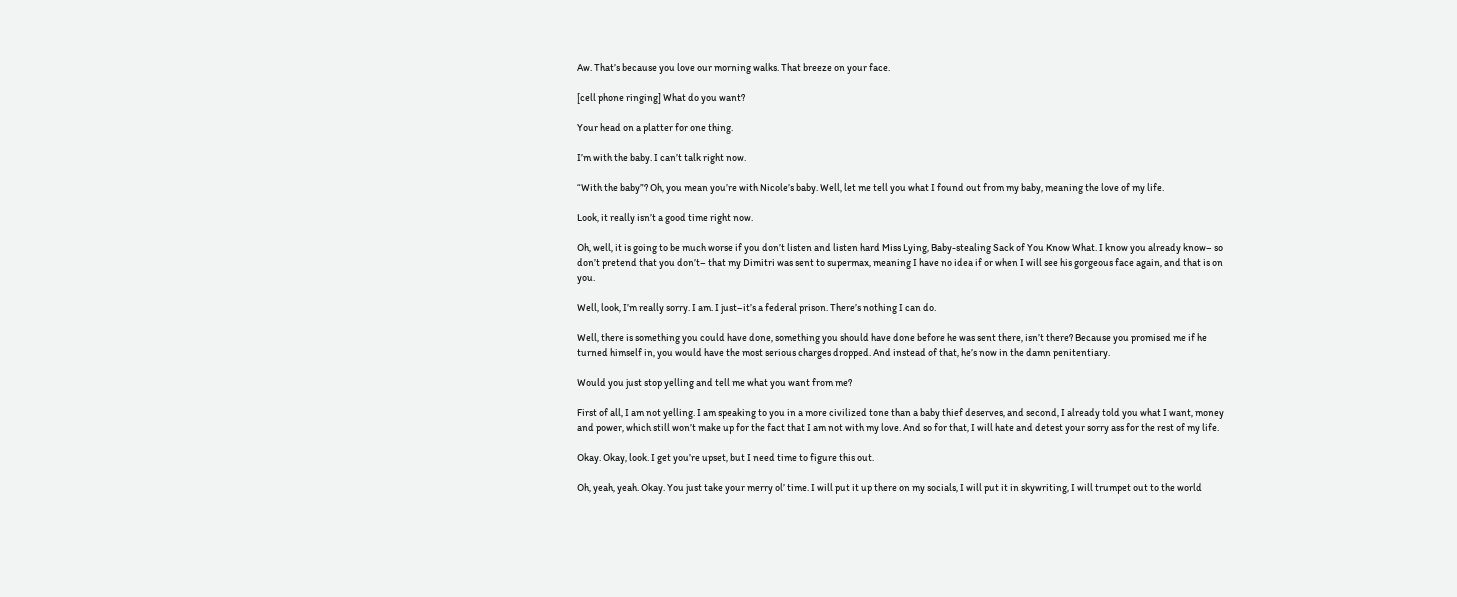Aw. That’s because you love our morning walks. That breeze on your face.

[cell phone ringing] What do you want?

Your head on a platter for one thing.

I’m with the baby. I can’t talk right now.

“With the baby”? Oh, you mean you’re with Nicole’s baby. Well, let me tell you what I found out from my baby, meaning the love of my life.

Look, it really isn’t a good time right now.

Oh, well, it is going to be much worse if you don’t listen and listen hard Miss Lying, Baby-stealing Sack of You Know What. I know you already know– so don’t pretend that you don’t– that my Dimitri was sent to supermax, meaning I have no idea if or when I will see his gorgeous face again, and that is on you.

Well, look, I’m really sorry. I am. I just–it’s a federal prison. There’s nothing I can do.

Well, there is something you could have done, something you should have done before he was sent there, isn’t there? Because you promised me if he turned himself in, you would have the most serious charges dropped. And instead of that, he’s now in the damn penitentiary.

Would you just stop yelling and tell me what you want from me?

First of all, I am not yelling. I am speaking to you in a more civilized tone than a baby thief deserves, and second, I already told you what I want, money and power, which still won’t make up for the fact that I am not with my love. And so for that, I will hate and detest your sorry ass for the rest of my life.

Okay. Okay, look. I get you’re upset, but I need time to figure this out.

Oh, yeah, yeah. Okay. You just take your merry ol’ time. I will put it up there on my socials, I will put it in skywriting, I will trumpet out to the world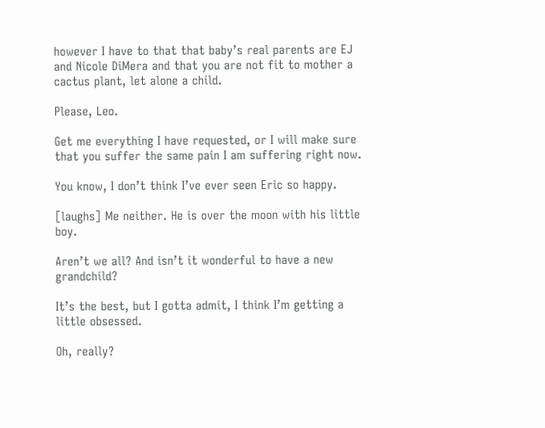however I have to that that baby’s real parents are EJ and Nicole DiMera and that you are not fit to mother a cactus plant, let alone a child.

Please, Leo.

Get me everything I have requested, or I will make sure that you suffer the same pain I am suffering right now.

You know, I don’t think I’ve ever seen Eric so happy.

[laughs] Me neither. He is over the moon with his little boy.

Aren’t we all? And isn’t it wonderful to have a new grandchild?

It’s the best, but I gotta admit, I think I’m getting a little obsessed.

Oh, really?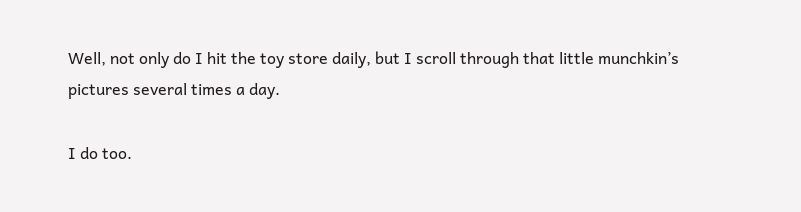Well, not only do I hit the toy store daily, but I scroll through that little munchkin’s pictures several times a day.

I do too.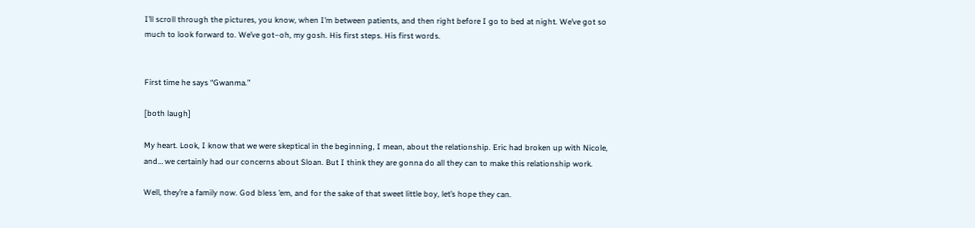I’ll scroll through the pictures, you know, when I’m between patients, and then right before I go to bed at night. We’ve got so much to look forward to. We’ve got–oh, my gosh. His first steps. His first words.


First time he says “Gwanma.”

[both laugh]

My heart. Look, I know that we were skeptical in the beginning, I mean, about the relationship. Eric had broken up with Nicole, and… we certainly had our concerns about Sloan. But I think they are gonna do all they can to make this relationship work.

Well, they’re a family now. God bless ’em, and for the sake of that sweet little boy, let’s hope they can.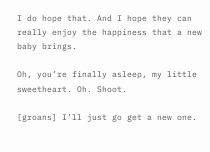I do hope that. And I hope they can really enjoy the happiness that a new baby brings.

Oh, you’re finally asleep, my little sweetheart. Oh. Shoot.

[groans] I’ll just go get a new one.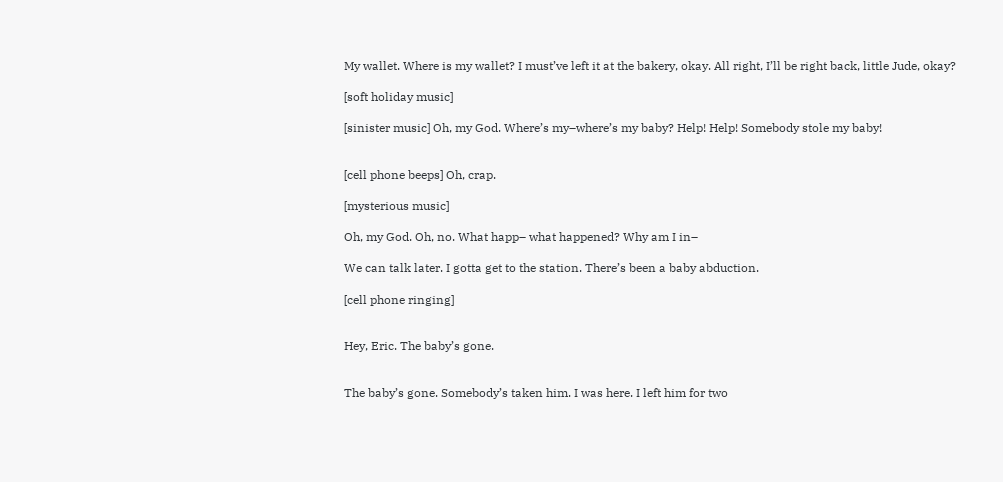My wallet. Where is my wallet? I must’ve left it at the bakery, okay. All right, I’ll be right back, little Jude, okay?

[soft holiday music]

[sinister music] Oh, my God. Where’s my–where’s my baby? Help! Help! Somebody stole my baby!


[cell phone beeps] Oh, crap.

[mysterious music]

Oh, my God. Oh, no. What happ– what happened? Why am I in–

We can talk later. I gotta get to the station. There’s been a baby abduction.

[cell phone ringing]


Hey, Eric. The baby’s gone.


The baby’s gone. Somebody’s taken him. I was here. I left him for two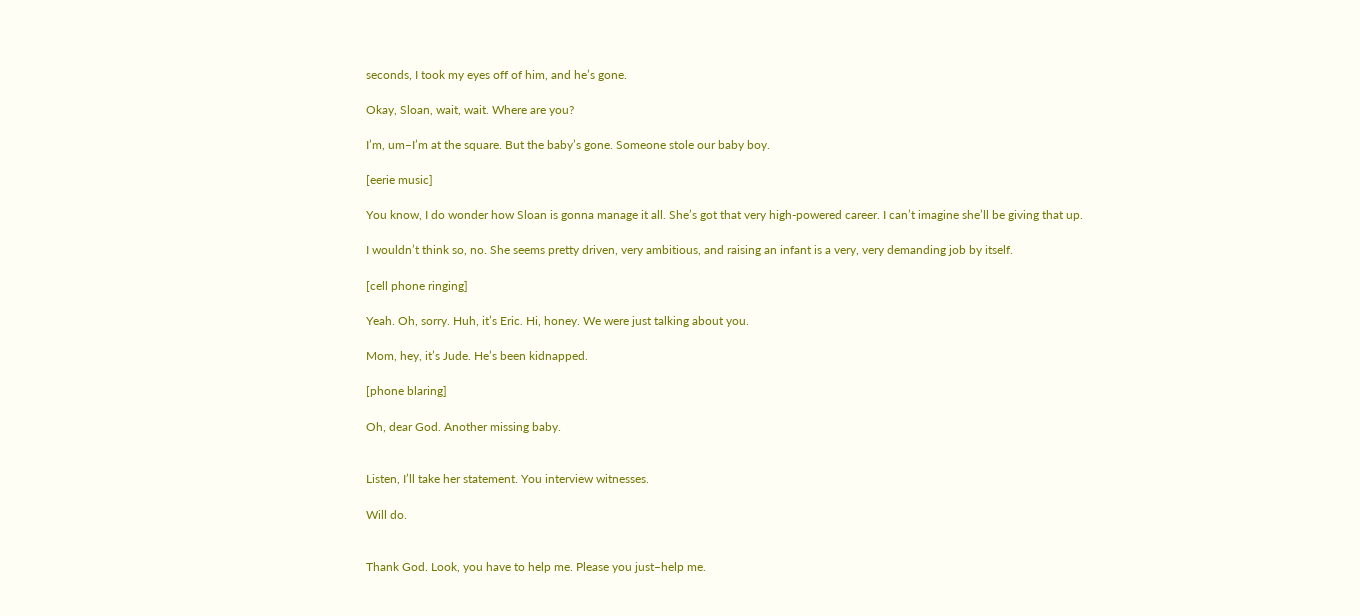seconds, I took my eyes off of him, and he’s gone.

Okay, Sloan, wait, wait. Where are you?

I’m, um–I’m at the square. But the baby’s gone. Someone stole our baby boy.

[eerie music]

You know, I do wonder how Sloan is gonna manage it all. She’s got that very high-powered career. I can’t imagine she’ll be giving that up.

I wouldn’t think so, no. She seems pretty driven, very ambitious, and raising an infant is a very, very demanding job by itself.

[cell phone ringing]

Yeah. Oh, sorry. Huh, it’s Eric. Hi, honey. We were just talking about you.

Mom, hey, it’s Jude. He’s been kidnapped.

[phone blaring]

Oh, dear God. Another missing baby.


Listen, I’ll take her statement. You interview witnesses.

Will do.


Thank God. Look, you have to help me. Please you just–help me.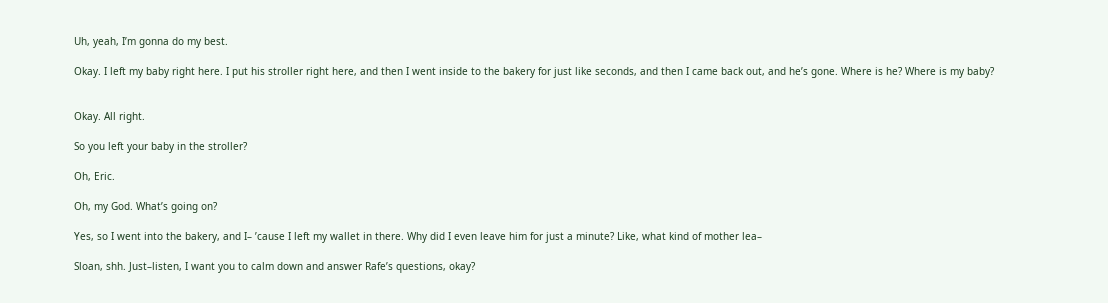Uh, yeah, I’m gonna do my best.

Okay. I left my baby right here. I put his stroller right here, and then I went inside to the bakery for just like seconds, and then I came back out, and he’s gone. Where is he? Where is my baby?


Okay. All right.

So you left your baby in the stroller?

Oh, Eric.

Oh, my God. What’s going on?

Yes, so I went into the bakery, and I– ’cause I left my wallet in there. Why did I even leave him for just a minute? Like, what kind of mother lea–

Sloan, shh. Just–listen, I want you to calm down and answer Rafe’s questions, okay?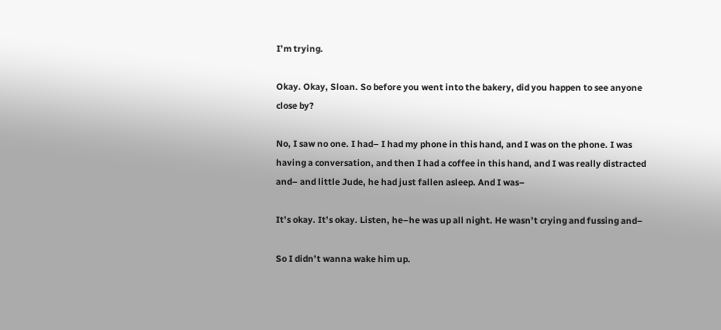I’m trying.

Okay. Okay, Sloan. So before you went into the bakery, did you happen to see anyone close by?

No, I saw no one. I had– I had my phone in this hand, and I was on the phone. I was having a conversation, and then I had a coffee in this hand, and I was really distracted and– and little Jude, he had just fallen asleep. And I was–

It’s okay. It’s okay. Listen, he–he was up all night. He wasn’t crying and fussing and–

So I didn’t wanna wake him up.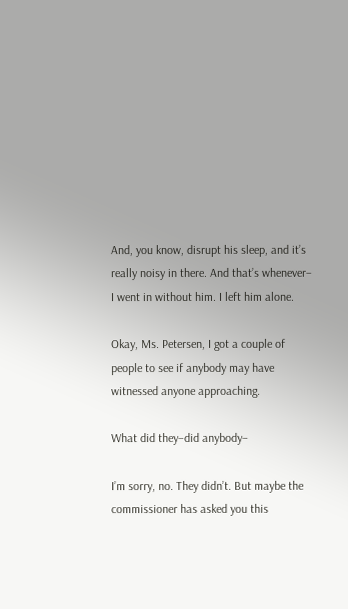And, you know, disrupt his sleep, and it’s really noisy in there. And that’s whenever– I went in without him. I left him alone.

Okay, Ms. Petersen, I got a couple of people to see if anybody may have witnessed anyone approaching.

What did they–did anybody–

I’m sorry, no. They didn’t. But maybe the commissioner has asked you this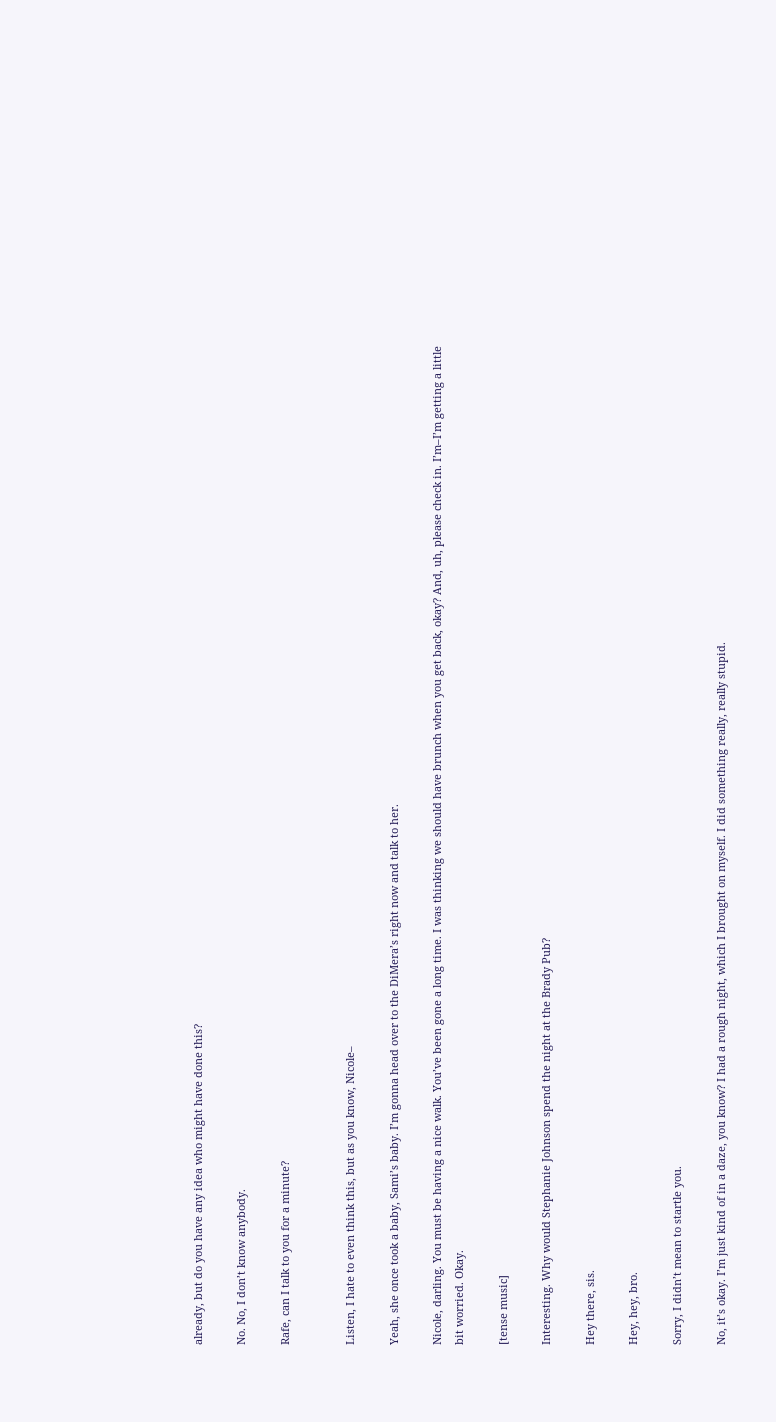already, but do you have any idea who might have done this?

No. No, I don’t know anybody.

Rafe, can I talk to you for a minute?


Listen, I hate to even think this, but as you know, Nicole–

Yeah, she once took a baby, Sami’s baby. I’m gonna head over to the DiMera’s right now and talk to her.

Nicole, darling. You must be having a nice walk. You’ve been gone a long time. I was thinking we should have brunch when you get back, okay? And, uh, please check in. I’m–I’m getting a little bit worried. Okay.

[tense music]

Interesting. Why would Stephanie Johnson spend the night at the Brady Pub?

Hey there, sis.

Hey, hey, bro.

Sorry, I didn’t mean to startle you.

No, it’s okay. I’m just kind of in a daze, you know? I had a rough night, which I brought on myself. I did something really, really stupid.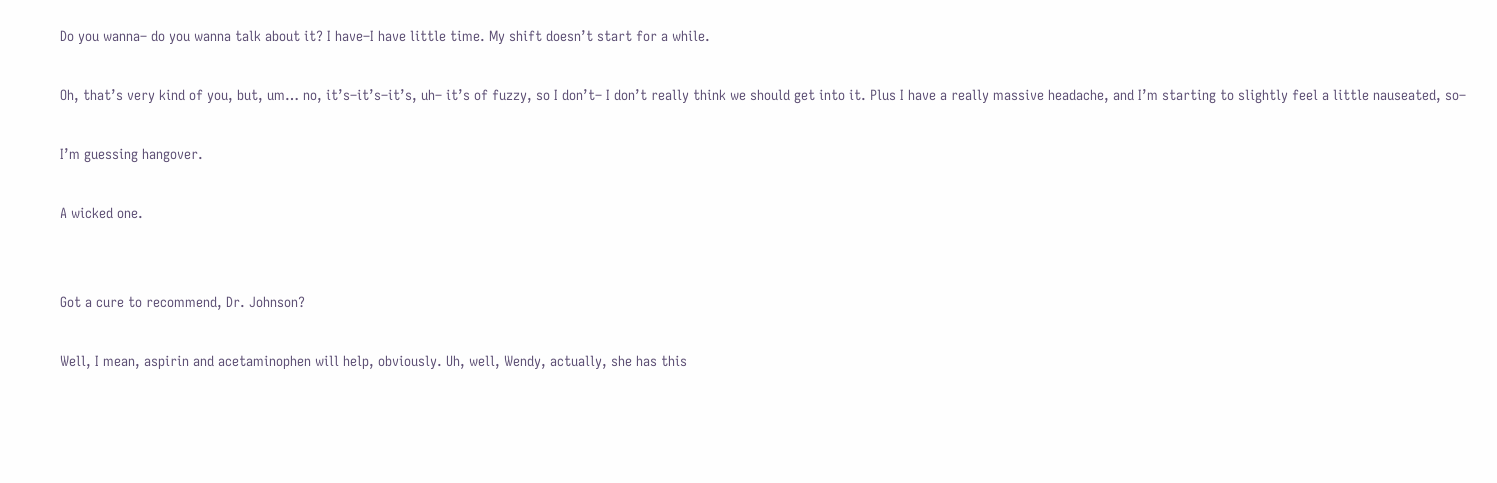Do you wanna– do you wanna talk about it? I have–I have little time. My shift doesn’t start for a while.

Oh, that’s very kind of you, but, um… no, it’s–it’s–it’s, uh– it’s of fuzzy, so I don’t– I don’t really think we should get into it. Plus I have a really massive headache, and I’m starting to slightly feel a little nauseated, so–

I’m guessing hangover.

A wicked one.


Got a cure to recommend, Dr. Johnson?

Well, I mean, aspirin and acetaminophen will help, obviously. Uh, well, Wendy, actually, she has this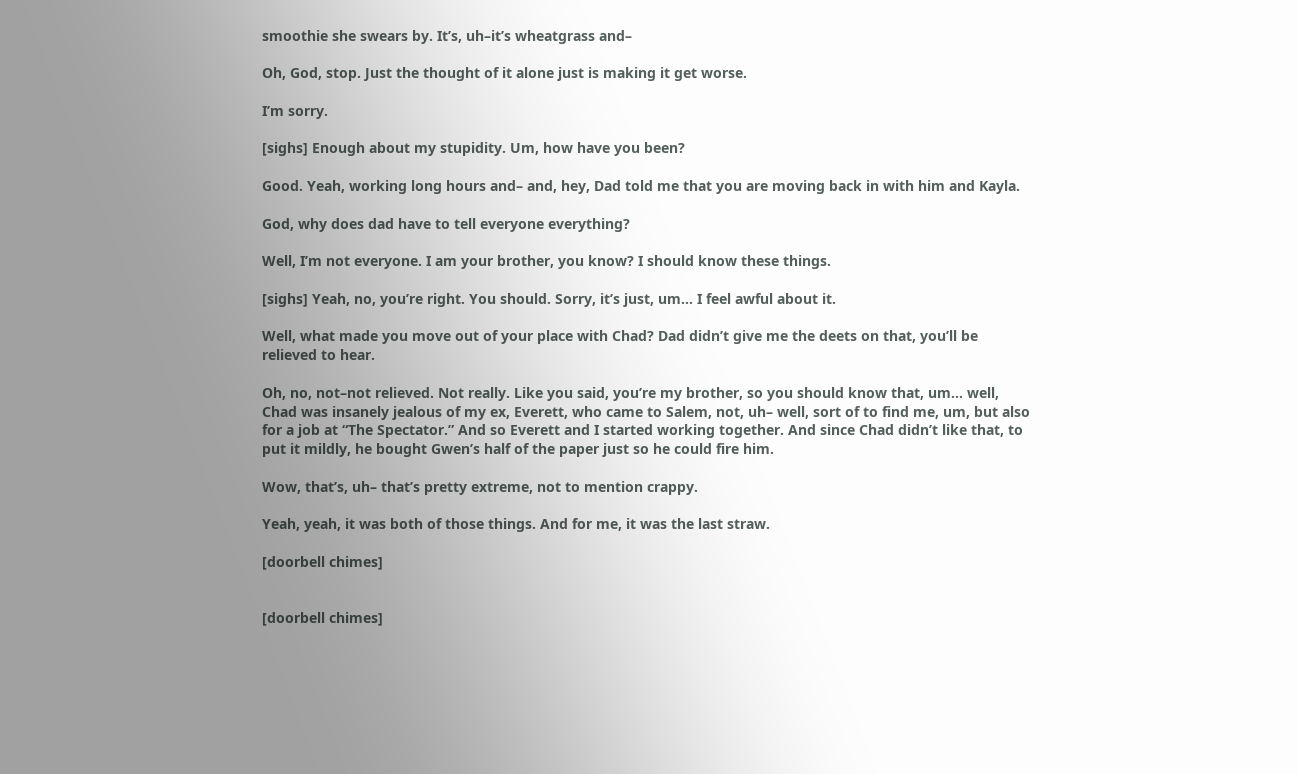smoothie she swears by. It’s, uh–it’s wheatgrass and–

Oh, God, stop. Just the thought of it alone just is making it get worse.

I’m sorry.

[sighs] Enough about my stupidity. Um, how have you been?

Good. Yeah, working long hours and– and, hey, Dad told me that you are moving back in with him and Kayla.

God, why does dad have to tell everyone everything?

Well, I’m not everyone. I am your brother, you know? I should know these things.

[sighs] Yeah, no, you’re right. You should. Sorry, it’s just, um… I feel awful about it.

Well, what made you move out of your place with Chad? Dad didn’t give me the deets on that, you’ll be relieved to hear.

Oh, no, not–not relieved. Not really. Like you said, you’re my brother, so you should know that, um… well, Chad was insanely jealous of my ex, Everett, who came to Salem, not, uh– well, sort of to find me, um, but also for a job at “The Spectator.” And so Everett and I started working together. And since Chad didn’t like that, to put it mildly, he bought Gwen’s half of the paper just so he could fire him.

Wow, that’s, uh– that’s pretty extreme, not to mention crappy.

Yeah, yeah, it was both of those things. And for me, it was the last straw.

[doorbell chimes]


[doorbell chimes]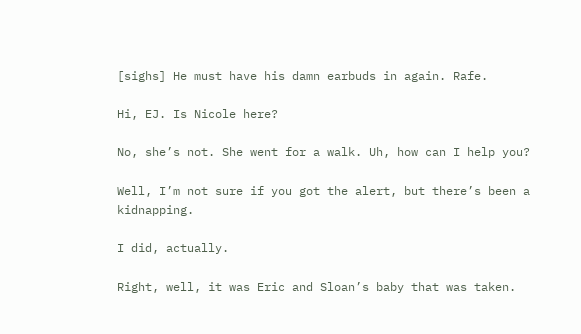[sighs] He must have his damn earbuds in again. Rafe.

Hi, EJ. Is Nicole here?

No, she’s not. She went for a walk. Uh, how can I help you?

Well, I’m not sure if you got the alert, but there’s been a kidnapping.

I did, actually.

Right, well, it was Eric and Sloan’s baby that was taken.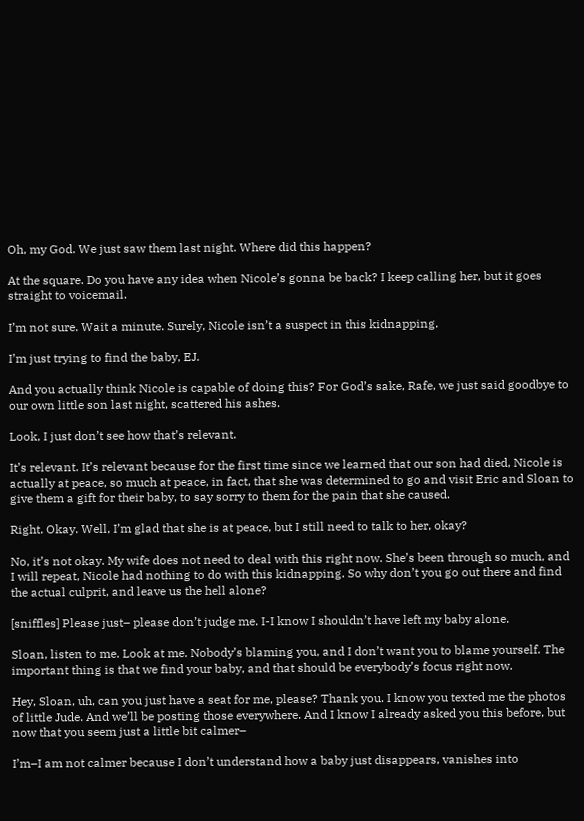Oh, my God. We just saw them last night. Where did this happen?

At the square. Do you have any idea when Nicole’s gonna be back? I keep calling her, but it goes straight to voicemail.

I’m not sure. Wait a minute. Surely, Nicole isn’t a suspect in this kidnapping.

I’m just trying to find the baby, EJ.

And you actually think Nicole is capable of doing this? For God’s sake, Rafe, we just said goodbye to our own little son last night, scattered his ashes.

Look, I just don’t see how that’s relevant.

It’s relevant. It’s relevant because for the first time since we learned that our son had died, Nicole is actually at peace, so much at peace, in fact, that she was determined to go and visit Eric and Sloan to give them a gift for their baby, to say sorry to them for the pain that she caused.

Right. Okay. Well, I’m glad that she is at peace, but I still need to talk to her, okay?

No, it’s not okay. My wife does not need to deal with this right now. She’s been through so much, and I will repeat, Nicole had nothing to do with this kidnapping. So why don’t you go out there and find the actual culprit, and leave us the hell alone?

[sniffles] Please just– please don’t judge me. I-I know I shouldn’t have left my baby alone.

Sloan, listen to me. Look at me. Nobody’s blaming you, and I don’t want you to blame yourself. The important thing is that we find your baby, and that should be everybody’s focus right now.

Hey, Sloan, uh, can you just have a seat for me, please? Thank you. I know you texted me the photos of little Jude. And we’ll be posting those everywhere. And I know I already asked you this before, but now that you seem just a little bit calmer–

I’m–I am not calmer because I don’t understand how a baby just disappears, vanishes into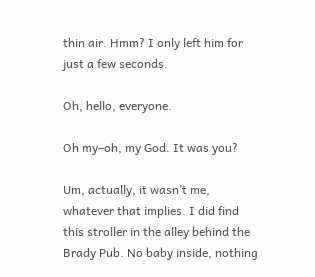thin air. Hmm? I only left him for just a few seconds.

Oh, hello, everyone.

Oh my–oh, my God. It was you?

Um, actually, it wasn’t me, whatever that implies. I did find this stroller in the alley behind the Brady Pub. No baby inside, nothing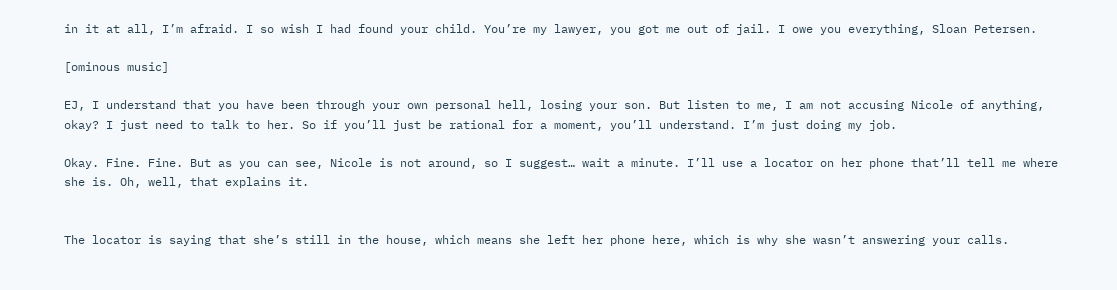in it at all, I’m afraid. I so wish I had found your child. You’re my lawyer, you got me out of jail. I owe you everything, Sloan Petersen.

[ominous music]

EJ, I understand that you have been through your own personal hell, losing your son. But listen to me, I am not accusing Nicole of anything, okay? I just need to talk to her. So if you’ll just be rational for a moment, you’ll understand. I’m just doing my job.

Okay. Fine. Fine. But as you can see, Nicole is not around, so I suggest… wait a minute. I’ll use a locator on her phone that’ll tell me where she is. Oh, well, that explains it.


The locator is saying that she’s still in the house, which means she left her phone here, which is why she wasn’t answering your calls.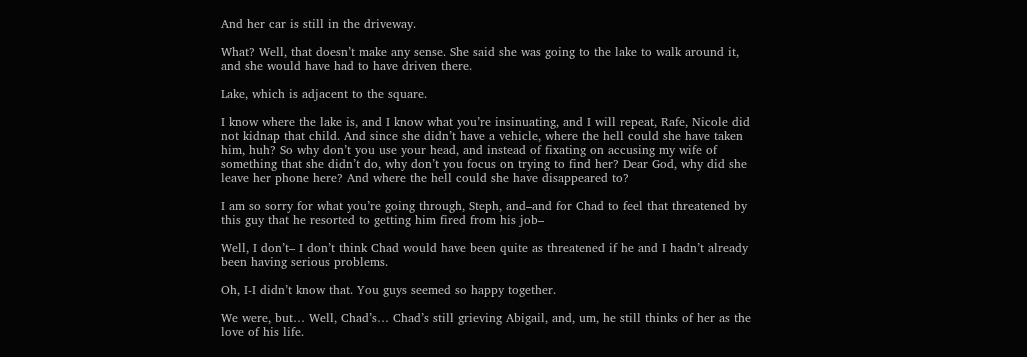And her car is still in the driveway.

What? Well, that doesn’t make any sense. She said she was going to the lake to walk around it, and she would have had to have driven there.

Lake, which is adjacent to the square.

I know where the lake is, and I know what you’re insinuating, and I will repeat, Rafe, Nicole did not kidnap that child. And since she didn’t have a vehicle, where the hell could she have taken him, huh? So why don’t you use your head, and instead of fixating on accusing my wife of something that she didn’t do, why don’t you focus on trying to find her? Dear God, why did she leave her phone here? And where the hell could she have disappeared to?

I am so sorry for what you’re going through, Steph, and–and for Chad to feel that threatened by this guy that he resorted to getting him fired from his job–

Well, I don’t– I don’t think Chad would have been quite as threatened if he and I hadn’t already been having serious problems.

Oh, I-I didn’t know that. You guys seemed so happy together.

We were, but… Well, Chad’s… Chad’s still grieving Abigail, and, um, he still thinks of her as the love of his life.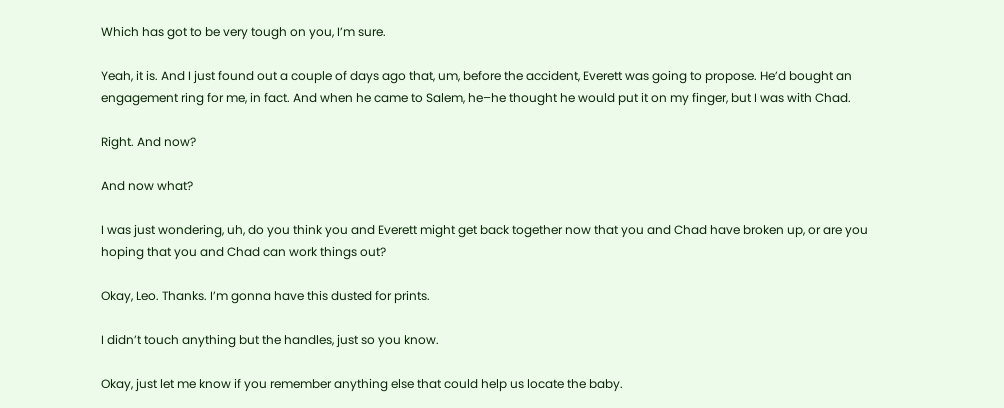Which has got to be very tough on you, I’m sure.

Yeah, it is. And I just found out a couple of days ago that, um, before the accident, Everett was going to propose. He’d bought an engagement ring for me, in fact. And when he came to Salem, he–he thought he would put it on my finger, but I was with Chad.

Right. And now?

And now what?

I was just wondering, uh, do you think you and Everett might get back together now that you and Chad have broken up, or are you hoping that you and Chad can work things out?

Okay, Leo. Thanks. I’m gonna have this dusted for prints.

I didn’t touch anything but the handles, just so you know.

Okay, just let me know if you remember anything else that could help us locate the baby.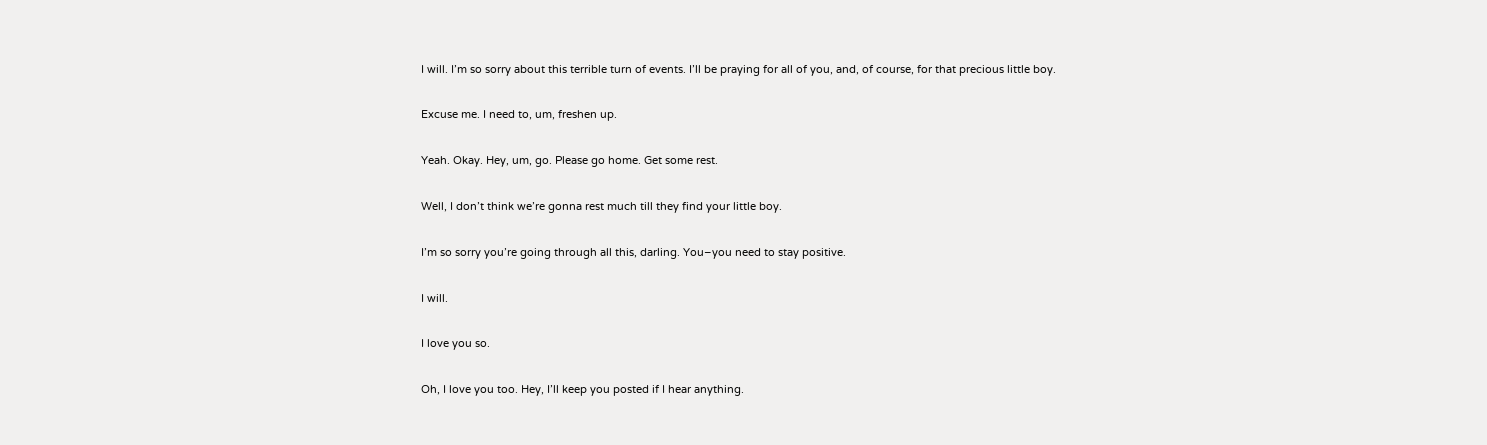I will. I’m so sorry about this terrible turn of events. I’ll be praying for all of you, and, of course, for that precious little boy.

Excuse me. I need to, um, freshen up.

Yeah. Okay. Hey, um, go. Please go home. Get some rest.

Well, I don’t think we’re gonna rest much till they find your little boy.

I’m so sorry you’re going through all this, darling. You–you need to stay positive.

I will.

I love you so.

Oh, I love you too. Hey, I’ll keep you posted if I hear anything.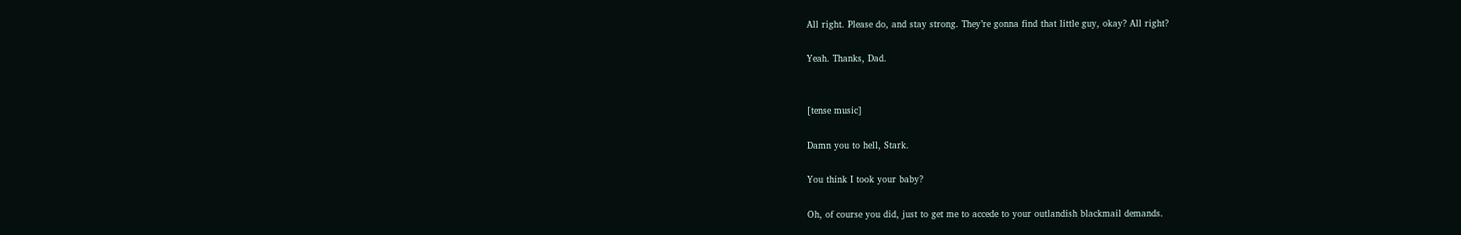All right. Please do, and stay strong. They’re gonna find that little guy, okay? All right?

Yeah. Thanks, Dad.


[tense music]

Damn you to hell, Stark.

You think I took your baby?

Oh, of course you did, just to get me to accede to your outlandish blackmail demands.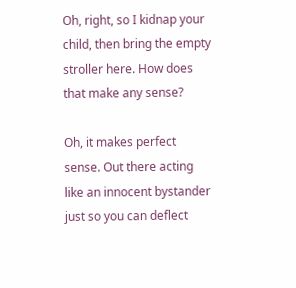Oh, right, so I kidnap your child, then bring the empty stroller here. How does that make any sense?

Oh, it makes perfect sense. Out there acting like an innocent bystander just so you can deflect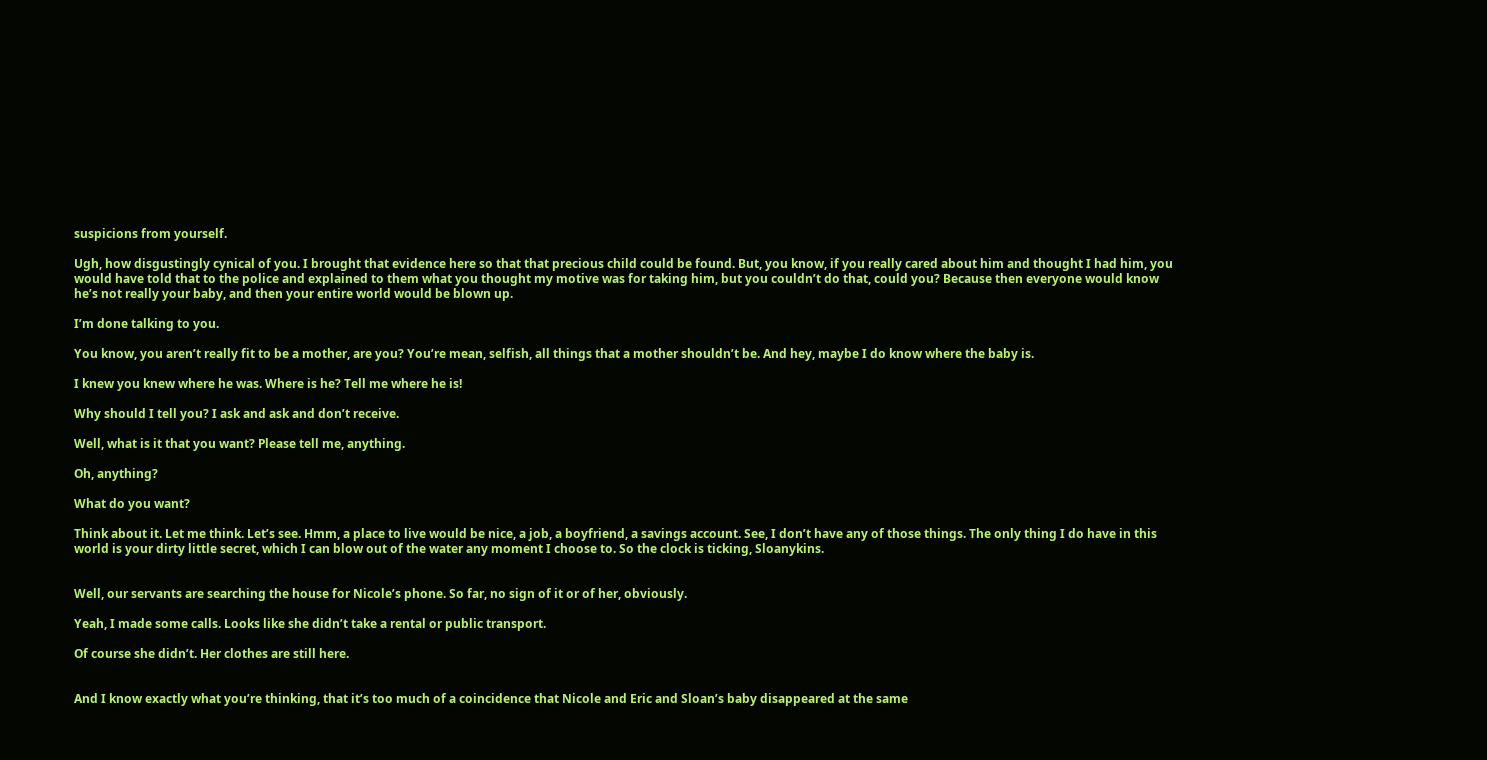suspicions from yourself.

Ugh, how disgustingly cynical of you. I brought that evidence here so that that precious child could be found. But, you know, if you really cared about him and thought I had him, you would have told that to the police and explained to them what you thought my motive was for taking him, but you couldn’t do that, could you? Because then everyone would know he’s not really your baby, and then your entire world would be blown up.

I’m done talking to you.

You know, you aren’t really fit to be a mother, are you? You’re mean, selfish, all things that a mother shouldn’t be. And hey, maybe I do know where the baby is.

I knew you knew where he was. Where is he? Tell me where he is!

Why should I tell you? I ask and ask and don’t receive.

Well, what is it that you want? Please tell me, anything.

Oh, anything?

What do you want?

Think about it. Let me think. Let’s see. Hmm, a place to live would be nice, a job, a boyfriend, a savings account. See, I don’t have any of those things. The only thing I do have in this world is your dirty little secret, which I can blow out of the water any moment I choose to. So the clock is ticking, Sloanykins.


Well, our servants are searching the house for Nicole’s phone. So far, no sign of it or of her, obviously.

Yeah, I made some calls. Looks like she didn’t take a rental or public transport.

Of course she didn’t. Her clothes are still here.


And I know exactly what you’re thinking, that it’s too much of a coincidence that Nicole and Eric and Sloan’s baby disappeared at the same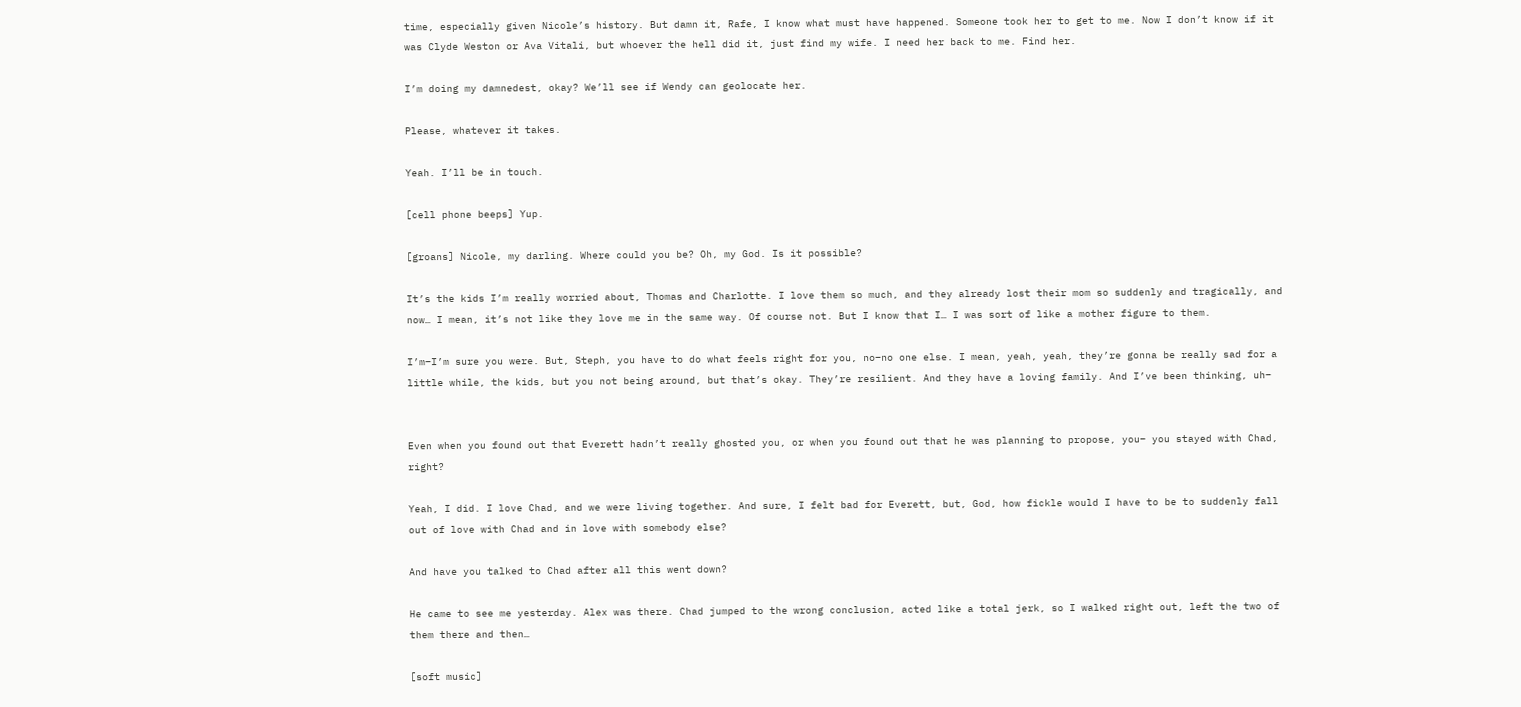time, especially given Nicole’s history. But damn it, Rafe, I know what must have happened. Someone took her to get to me. Now I don’t know if it was Clyde Weston or Ava Vitali, but whoever the hell did it, just find my wife. I need her back to me. Find her.

I’m doing my damnedest, okay? We’ll see if Wendy can geolocate her.

Please, whatever it takes.

Yeah. I’ll be in touch.

[cell phone beeps] Yup.

[groans] Nicole, my darling. Where could you be? Oh, my God. Is it possible?

It’s the kids I’m really worried about, Thomas and Charlotte. I love them so much, and they already lost their mom so suddenly and tragically, and now… I mean, it’s not like they love me in the same way. Of course not. But I know that I… I was sort of like a mother figure to them.

I’m–I’m sure you were. But, Steph, you have to do what feels right for you, no–no one else. I mean, yeah, yeah, they’re gonna be really sad for a little while, the kids, but you not being around, but that’s okay. They’re resilient. And they have a loving family. And I’ve been thinking, uh–


Even when you found out that Everett hadn’t really ghosted you, or when you found out that he was planning to propose, you– you stayed with Chad, right?

Yeah, I did. I love Chad, and we were living together. And sure, I felt bad for Everett, but, God, how fickle would I have to be to suddenly fall out of love with Chad and in love with somebody else?

And have you talked to Chad after all this went down?

He came to see me yesterday. Alex was there. Chad jumped to the wrong conclusion, acted like a total jerk, so I walked right out, left the two of them there and then…

[soft music]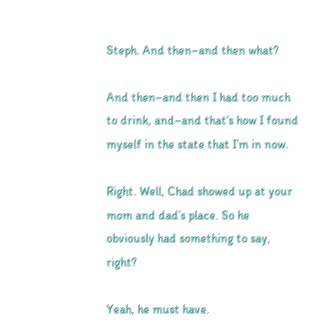Steph. And then–and then what?

And then–and then I had too much to drink, and–and that’s how I found myself in the state that I’m in now.

Right. Well, Chad showed up at your mom and dad’s place. So he obviously had something to say, right?

Yeah, he must have.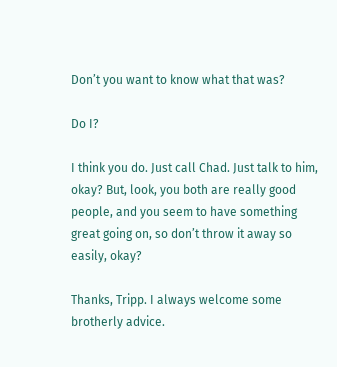Don’t you want to know what that was?

Do I?

I think you do. Just call Chad. Just talk to him, okay? But, look, you both are really good people, and you seem to have something great going on, so don’t throw it away so easily, okay?

Thanks, Tripp. I always welcome some brotherly advice.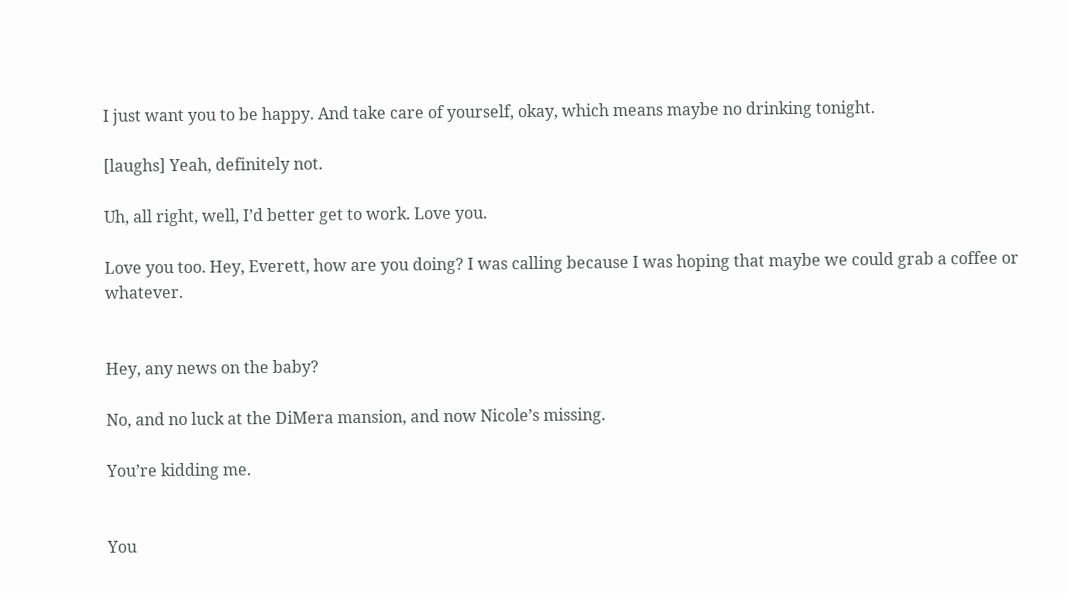I just want you to be happy. And take care of yourself, okay, which means maybe no drinking tonight.

[laughs] Yeah, definitely not.

Uh, all right, well, I’d better get to work. Love you.

Love you too. Hey, Everett, how are you doing? I was calling because I was hoping that maybe we could grab a coffee or whatever.


Hey, any news on the baby?

No, and no luck at the DiMera mansion, and now Nicole’s missing.

You’re kidding me.


You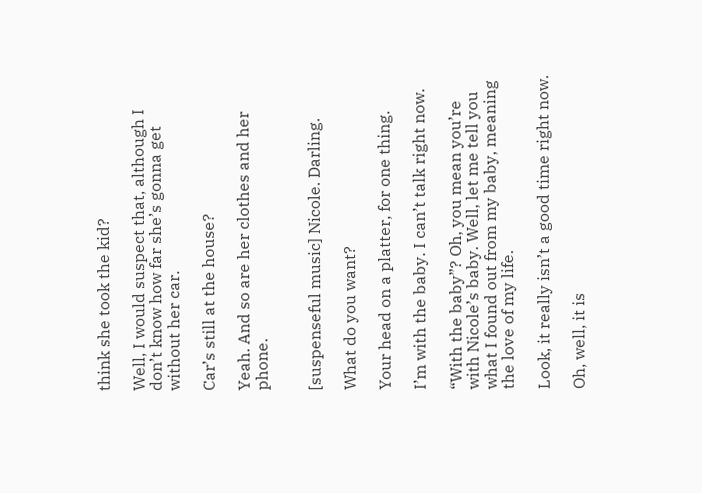think she took the kid?

Well, I would suspect that, although I don’t know how far she’s gonna get without her car.

Car’s still at the house?

Yeah. And so are her clothes and her phone.


[suspenseful music] Nicole. Darling.

What do you want?

Your head on a platter, for one thing.

I’m with the baby. I can’t talk right now.

“With the baby”? Oh, you mean you’re with Nicole’s baby. Well, let me tell you what I found out from my baby, meaning the love of my life.

Look, it really isn’t a good time right now.

Oh, well, it is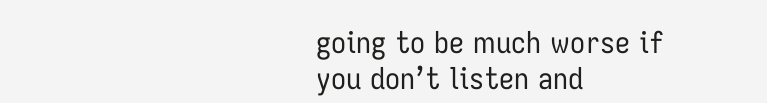going to be much worse if you don’t listen and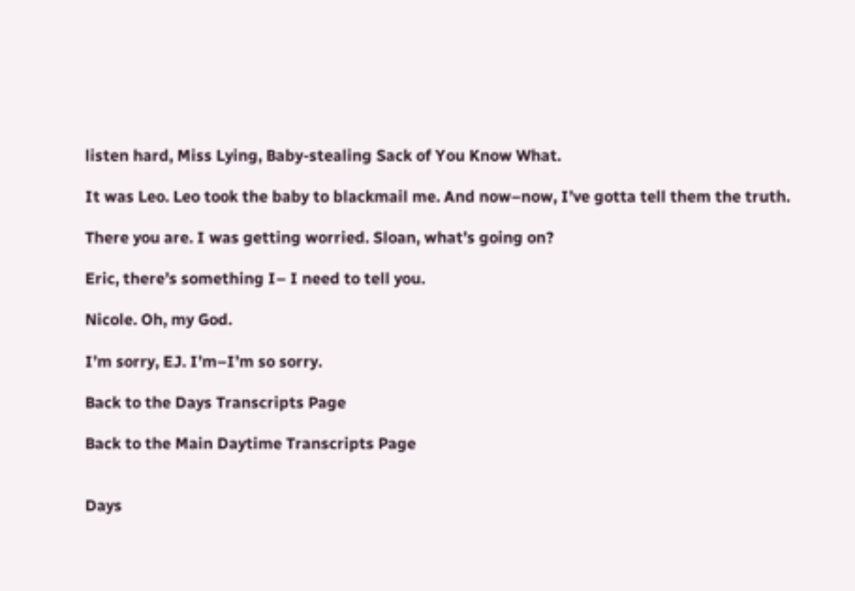listen hard, Miss Lying, Baby-stealing Sack of You Know What.

It was Leo. Leo took the baby to blackmail me. And now–now, I’ve gotta tell them the truth.

There you are. I was getting worried. Sloan, what’s going on?

Eric, there’s something I– I need to tell you.

Nicole. Oh, my God.

I’m sorry, EJ. I’m–I’m so sorry.

Back to the Days Transcripts Page

Back to the Main Daytime Transcripts Page


Days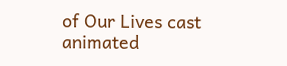of Our Lives cast animated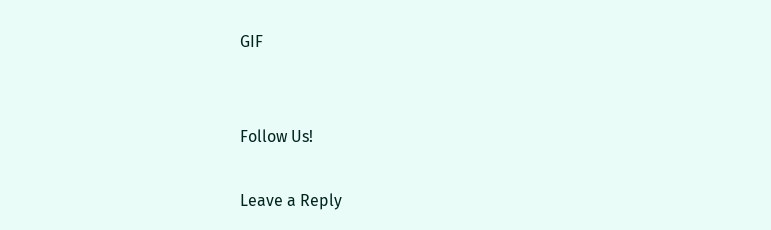GIF


Follow Us!

Leave a Reply